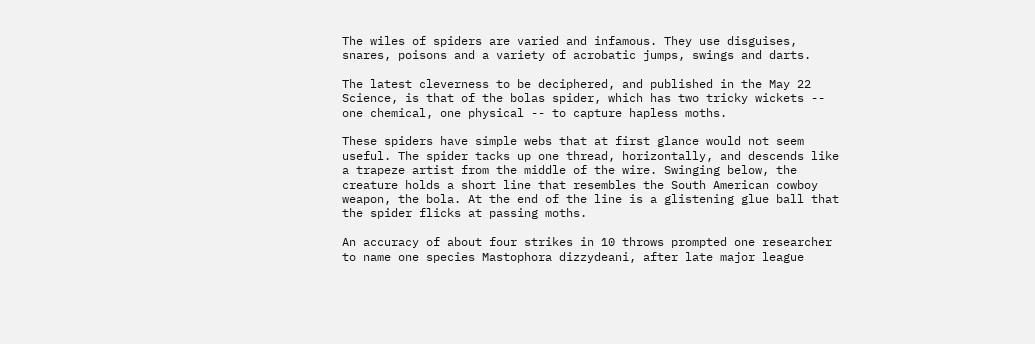The wiles of spiders are varied and infamous. They use disguises, snares, poisons and a variety of acrobatic jumps, swings and darts.

The latest cleverness to be deciphered, and published in the May 22 Science, is that of the bolas spider, which has two tricky wickets -- one chemical, one physical -- to capture hapless moths.

These spiders have simple webs that at first glance would not seem useful. The spider tacks up one thread, horizontally, and descends like a trapeze artist from the middle of the wire. Swinging below, the creature holds a short line that resembles the South American cowboy weapon, the bola. At the end of the line is a glistening glue ball that the spider flicks at passing moths.

An accuracy of about four strikes in 10 throws prompted one researcher to name one species Mastophora dizzydeani, after late major league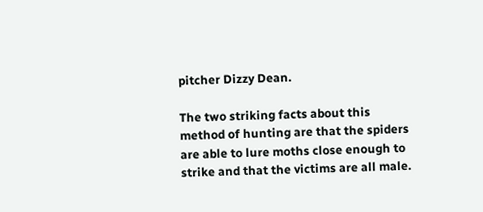pitcher Dizzy Dean.

The two striking facts about this method of hunting are that the spiders are able to lure moths close enough to strike and that the victims are all male.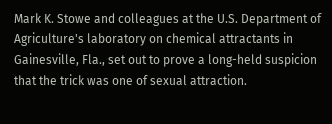Mark K. Stowe and colleagues at the U.S. Department of Agriculture's laboratory on chemical attractants in Gainesville, Fla., set out to prove a long-held suspicion that the trick was one of sexual attraction.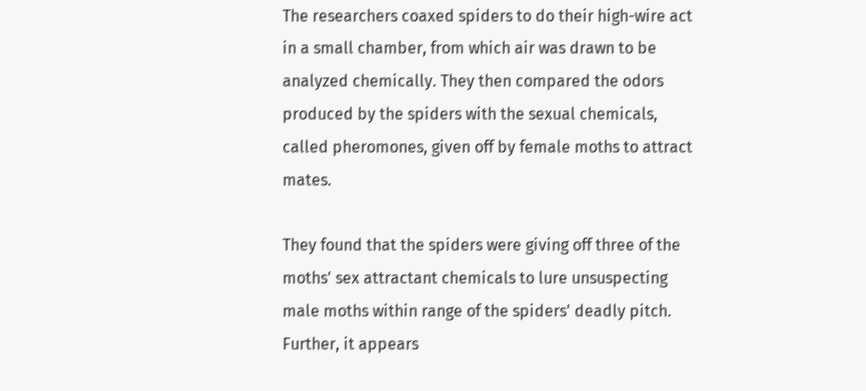The researchers coaxed spiders to do their high-wire act in a small chamber, from which air was drawn to be analyzed chemically. They then compared the odors produced by the spiders with the sexual chemicals, called pheromones, given off by female moths to attract mates.

They found that the spiders were giving off three of the moths' sex attractant chemicals to lure unsuspecting male moths within range of the spiders' deadly pitch. Further, it appears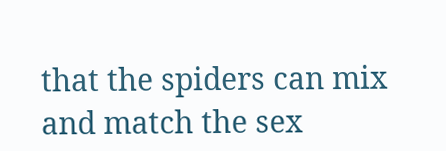that the spiders can mix and match the sex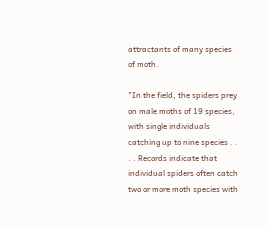attractants of many species of moth.

"In the field, the spiders prey on male moths of 19 species, with single individuals catching up to nine species . . . . Records indicate that individual spiders often catch two or more moth species with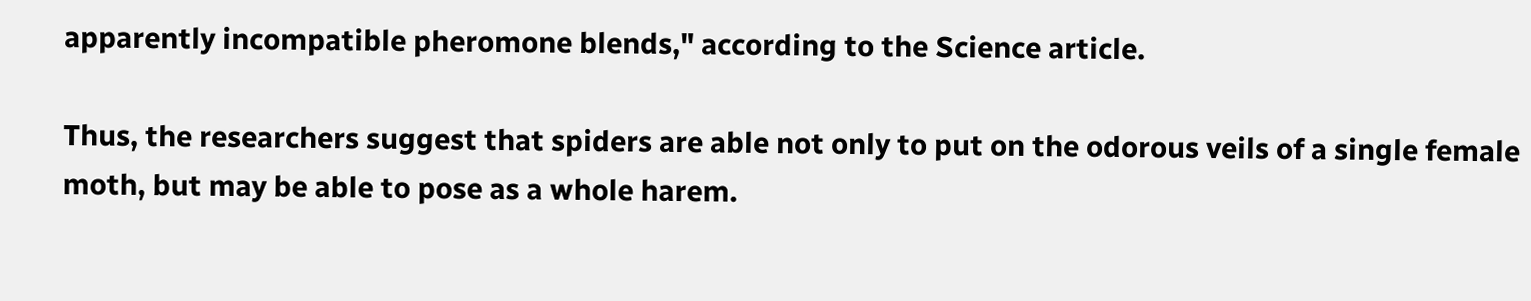apparently incompatible pheromone blends," according to the Science article.

Thus, the researchers suggest that spiders are able not only to put on the odorous veils of a single female moth, but may be able to pose as a whole harem.